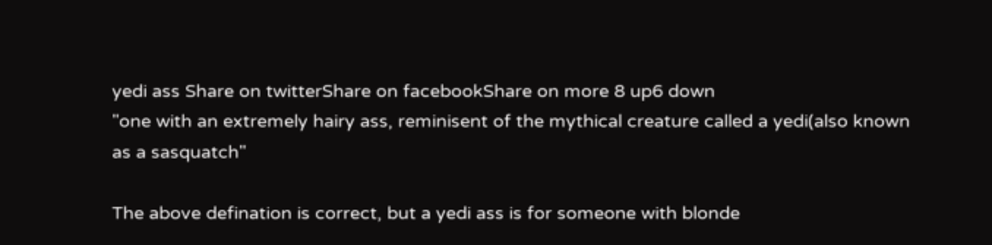yedi ass Share on twitterShare on facebookShare on more 8 up6 down
"one with an extremely hairy ass, reminisent of the mythical creature called a yedi(also known as a sasquatch"

The above defination is correct, but a yedi ass is for someone with blonde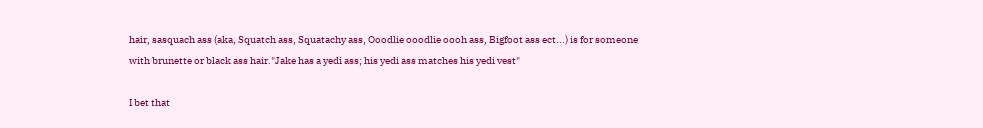hair, sasquach ass (aka, Squatch ass, Squatachy ass, Ooodlie ooodlie oooh ass, Bigfoot ass ect...) is for someone with brunette or black ass hair."Jake has a yedi ass; his yedi ass matches his yedi vest"

I bet that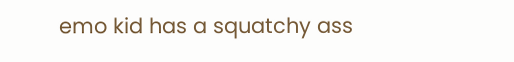emo kid has a squatchy ass